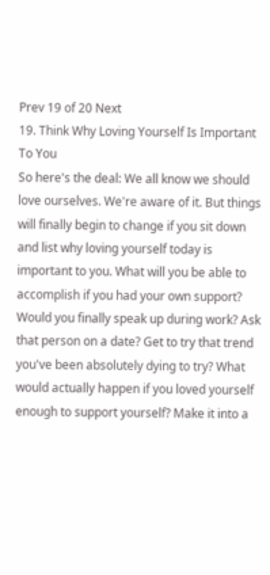Prev 19 of 20 Next
19. Think Why Loving Yourself Is Important To You
So here's the deal: We all know we should love ourselves. We're aware of it. But things will finally begin to change if you sit down and list why loving yourself today is important to you. What will you be able to accomplish if you had your own support? Would you finally speak up during work? Ask that person on a date? Get to try that trend you've been absolutely dying to try? What would actually happen if you loved yourself enough to support yourself? Make it into a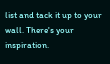list and tack it up to your wall. There's your inspiration.